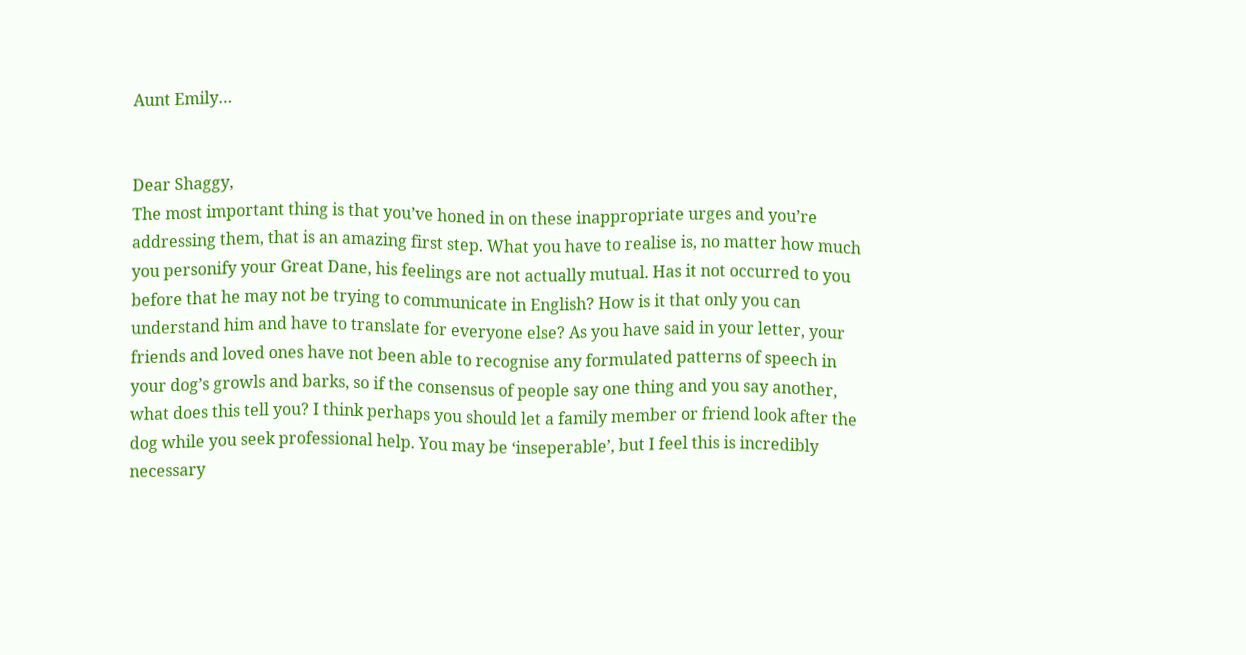Aunt Emily…


Dear Shaggy,
The most important thing is that you’ve honed in on these inappropriate urges and you’re addressing them, that is an amazing first step. What you have to realise is, no matter how much you personify your Great Dane, his feelings are not actually mutual. Has it not occurred to you before that he may not be trying to communicate in English? How is it that only you can understand him and have to translate for everyone else? As you have said in your letter, your friends and loved ones have not been able to recognise any formulated patterns of speech in your dog’s growls and barks, so if the consensus of people say one thing and you say another, what does this tell you? I think perhaps you should let a family member or friend look after the dog while you seek professional help. You may be ‘inseperable’, but I feel this is incredibly necessary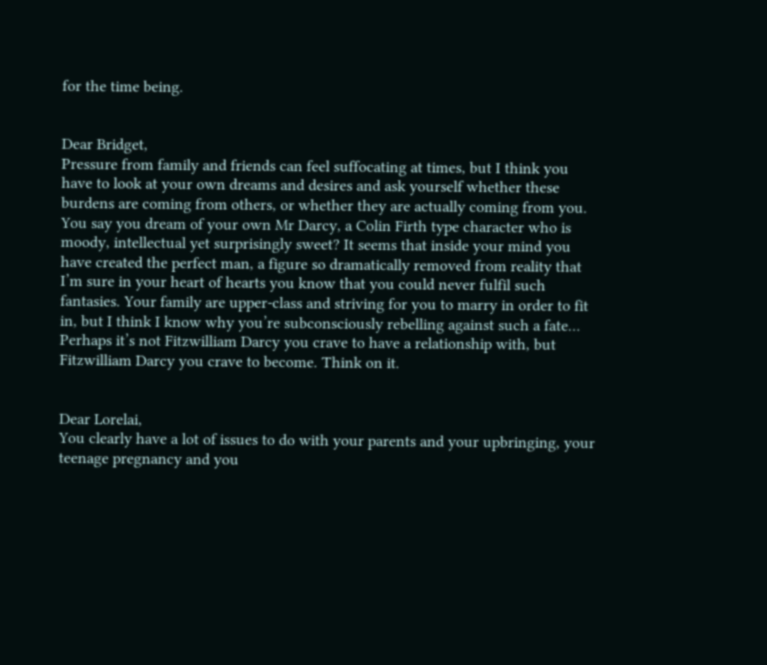for the time being.


Dear Bridget,
Pressure from family and friends can feel suffocating at times, but I think you have to look at your own dreams and desires and ask yourself whether these burdens are coming from others, or whether they are actually coming from you. You say you dream of your own Mr Darcy, a Colin Firth type character who is moody, intellectual yet surprisingly sweet? It seems that inside your mind you have created the perfect man, a figure so dramatically removed from reality that I’m sure in your heart of hearts you know that you could never fulfil such fantasies. Your family are upper-class and striving for you to marry in order to fit in, but I think I know why you’re subconsciously rebelling against such a fate… Perhaps it’s not Fitzwilliam Darcy you crave to have a relationship with, but Fitzwilliam Darcy you crave to become. Think on it.


Dear Lorelai,
You clearly have a lot of issues to do with your parents and your upbringing, your teenage pregnancy and you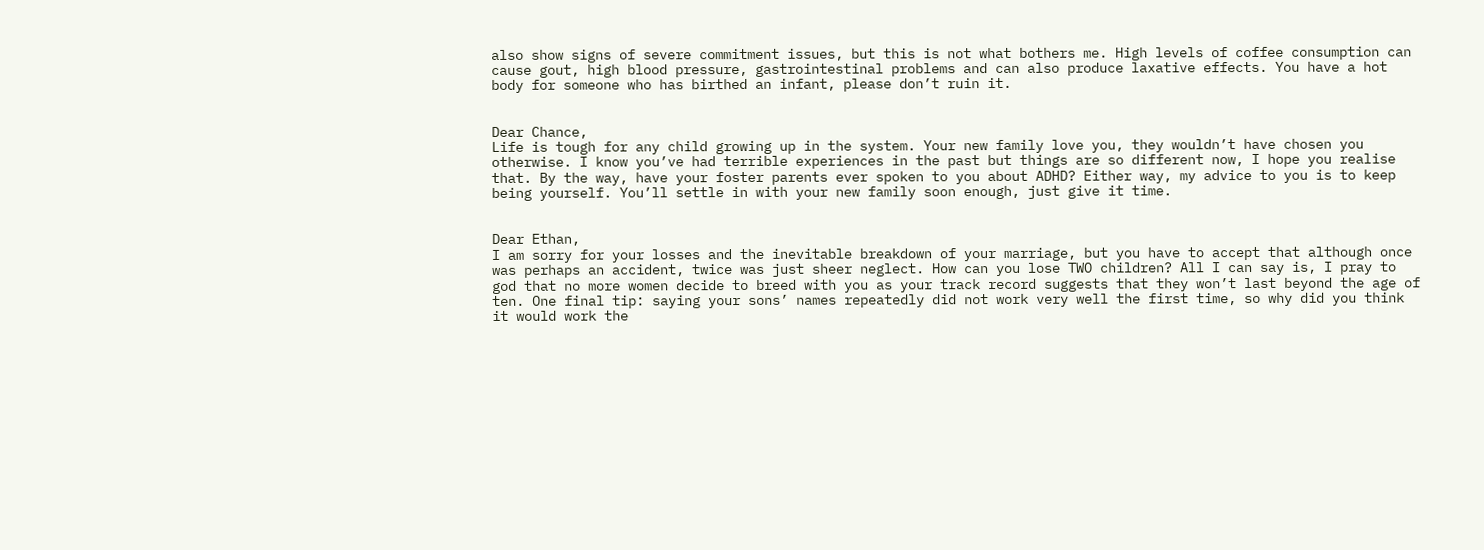also show signs of severe commitment issues, but this is not what bothers me. High levels of coffee consumption can cause gout, high blood pressure, gastrointestinal problems and can also produce laxative effects. You have a hot body for someone who has birthed an infant, please don’t ruin it.


Dear Chance,
Life is tough for any child growing up in the system. Your new family love you, they wouldn’t have chosen you otherwise. I know you’ve had terrible experiences in the past but things are so different now, I hope you realise that. By the way, have your foster parents ever spoken to you about ADHD? Either way, my advice to you is to keep being yourself. You’ll settle in with your new family soon enough, just give it time.


Dear Ethan,
I am sorry for your losses and the inevitable breakdown of your marriage, but you have to accept that although once was perhaps an accident, twice was just sheer neglect. How can you lose TWO children? All I can say is, I pray to god that no more women decide to breed with you as your track record suggests that they won’t last beyond the age of ten. One final tip: saying your sons’ names repeatedly did not work very well the first time, so why did you think it would work the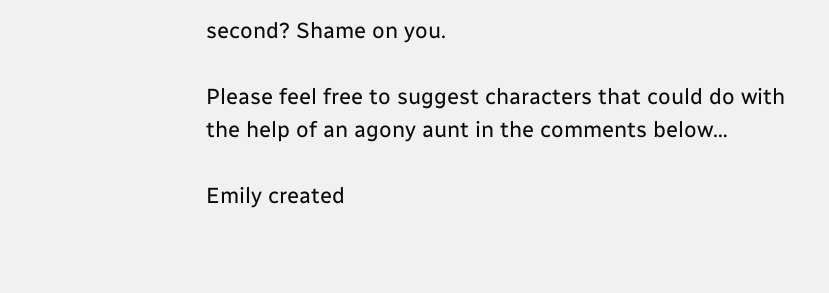second? Shame on you.

Please feel free to suggest characters that could do with the help of an agony aunt in the comments below…

Emily created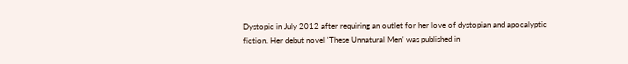Dystopic in July 2012 after requiring an outlet for her love of dystopian and apocalyptic fiction. Her debut novel 'These Unnatural Men' was published in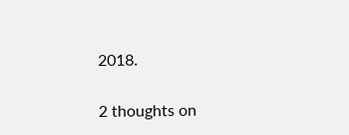2018.

2 thoughts on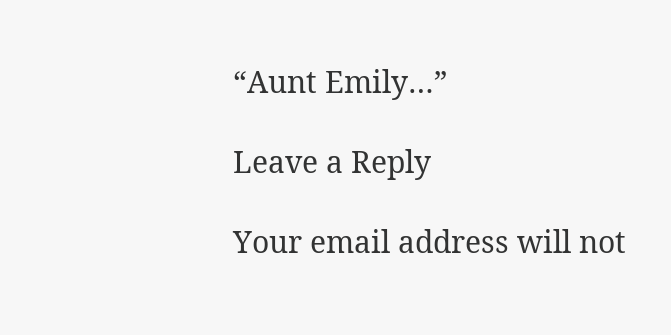“Aunt Emily…”

Leave a Reply

Your email address will not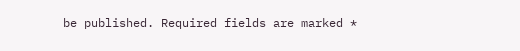be published. Required fields are marked *